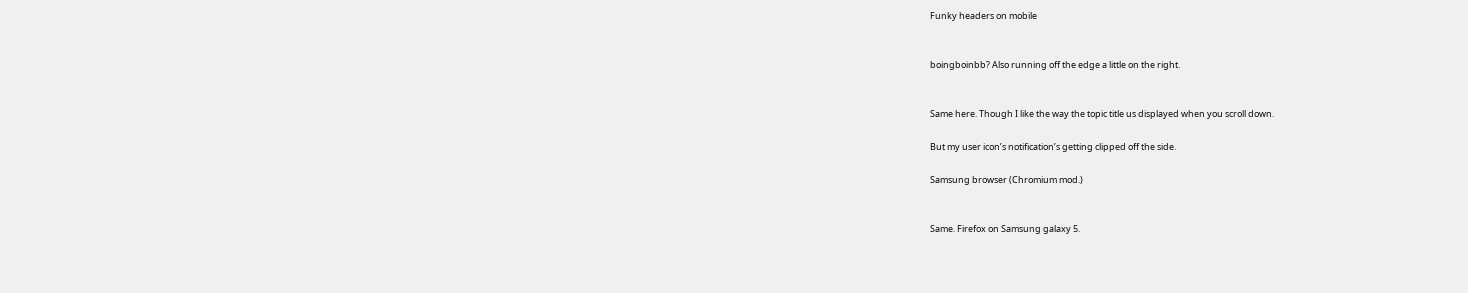Funky headers on mobile


boingboinbb? Also running off the edge a little on the right.


Same here. Though I like the way the topic title us displayed when you scroll down.

But my user icon’s notification’s getting clipped off the side.

Samsung browser (Chromium mod.)


Same. Firefox on Samsung galaxy 5.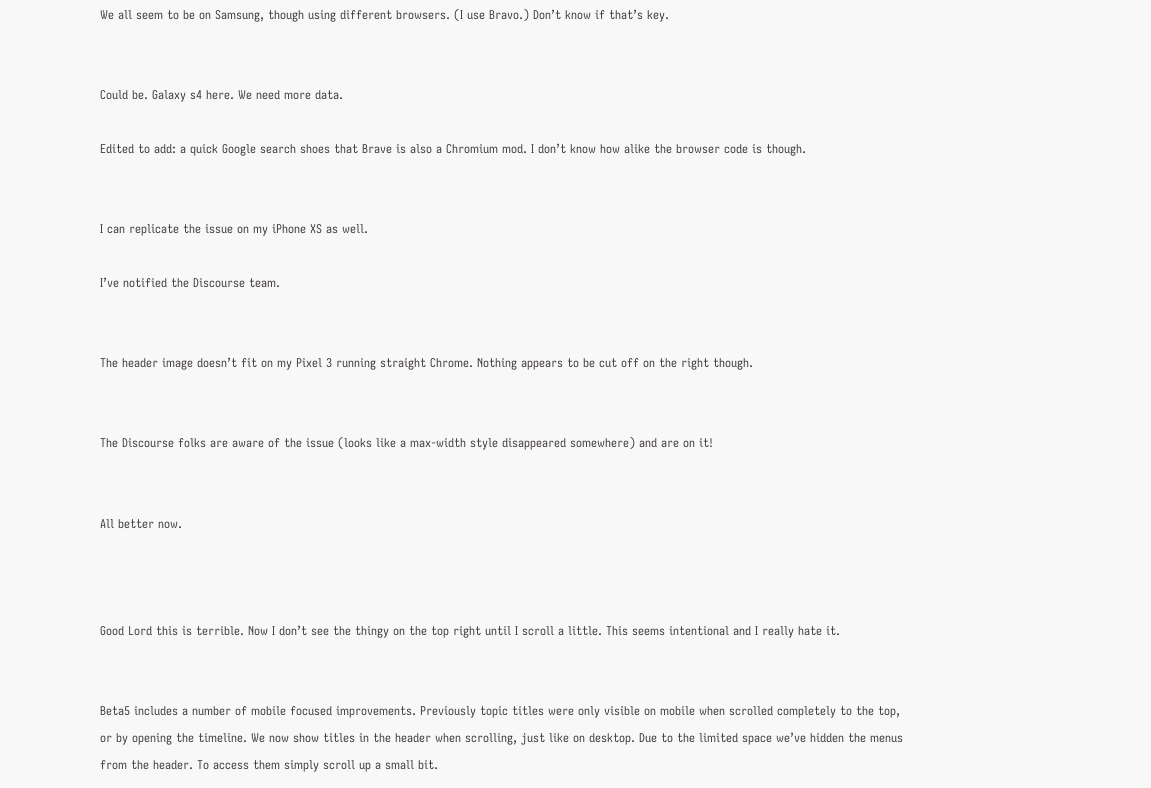We all seem to be on Samsung, though using different browsers. (I use Bravo.) Don’t know if that’s key.


Could be. Galaxy s4 here. We need more data.

Edited to add: a quick Google search shoes that Brave is also a Chromium mod. I don’t know how alike the browser code is though.


I can replicate the issue on my iPhone XS as well.

I’ve notified the Discourse team.


The header image doesn’t fit on my Pixel 3 running straight Chrome. Nothing appears to be cut off on the right though.


The Discourse folks are aware of the issue (looks like a max-width style disappeared somewhere) and are on it!


All better now.



Good Lord this is terrible. Now I don’t see the thingy on the top right until I scroll a little. This seems intentional and I really hate it.


Beta5 includes a number of mobile focused improvements. Previously topic titles were only visible on mobile when scrolled completely to the top, or by opening the timeline. We now show titles in the header when scrolling, just like on desktop. Due to the limited space we’ve hidden the menus from the header. To access them simply scroll up a small bit.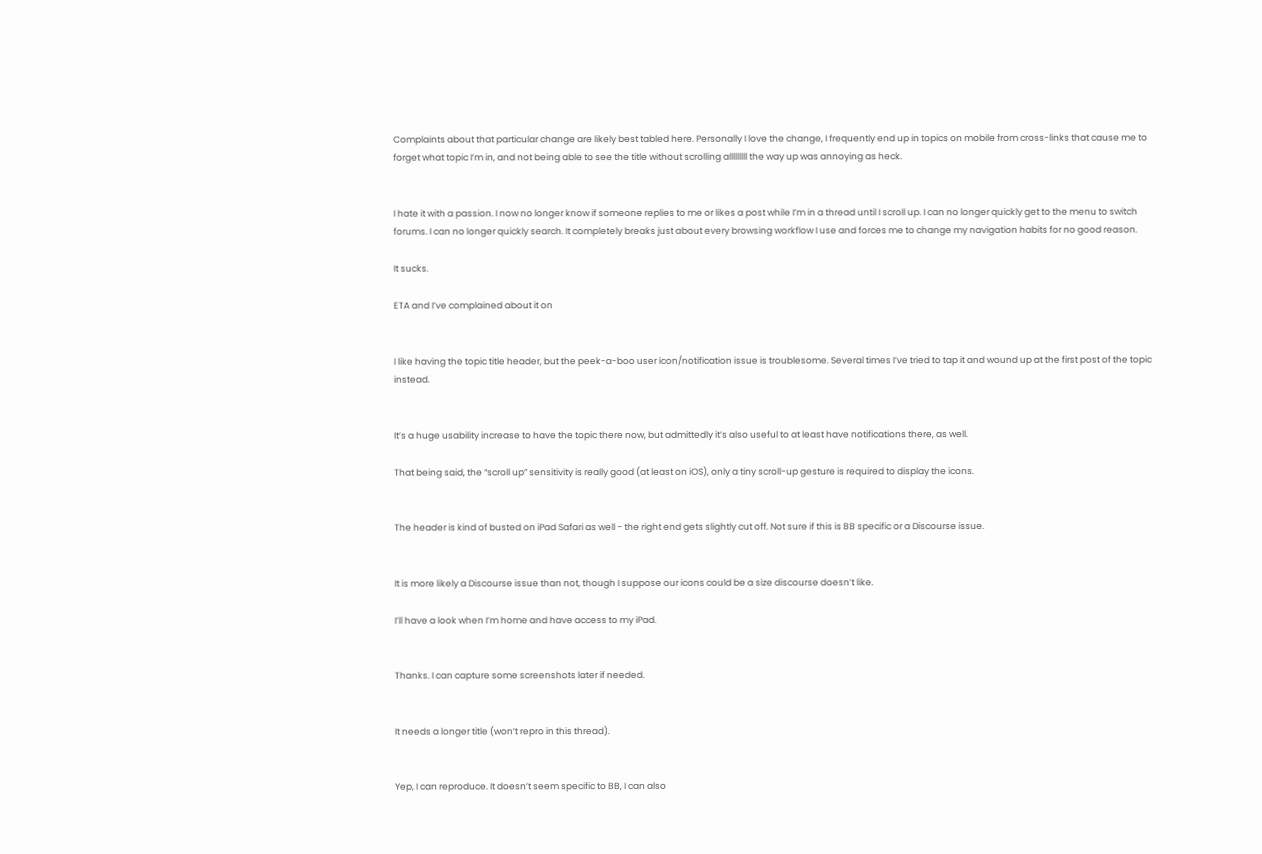Complaints about that particular change are likely best tabled here. Personally I love the change, I frequently end up in topics on mobile from cross-links that cause me to forget what topic I’m in, and not being able to see the title without scrolling alllllllll the way up was annoying as heck.


I hate it with a passion. I now no longer know if someone replies to me or likes a post while I’m in a thread until I scroll up. I can no longer quickly get to the menu to switch forums. I can no longer quickly search. It completely breaks just about every browsing workflow I use and forces me to change my navigation habits for no good reason.

It sucks.

ETA and I’ve complained about it on


I like having the topic title header, but the peek-a-boo user icon/notification issue is troublesome. Several times I’ve tried to tap it and wound up at the first post of the topic instead.


It’s a huge usability increase to have the topic there now, but admittedly it’s also useful to at least have notifications there, as well.

That being said, the “scroll up” sensitivity is really good (at least on iOS), only a tiny scroll-up gesture is required to display the icons.


The header is kind of busted on iPad Safari as well - the right end gets slightly cut off. Not sure if this is BB specific or a Discourse issue.


It is more likely a Discourse issue than not, though I suppose our icons could be a size discourse doesn’t like.

I’ll have a look when I’m home and have access to my iPad.


Thanks. I can capture some screenshots later if needed.


It needs a longer title (won’t repro in this thread).


Yep, I can reproduce. It doesn’t seem specific to BB, I can also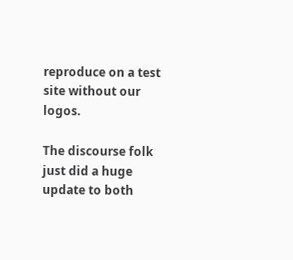reproduce on a test site without our logos.

The discourse folk just did a huge update to both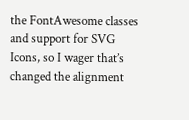the FontAwesome classes and support for SVG Icons, so I wager that’s changed the alignment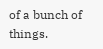of a bunch of things.